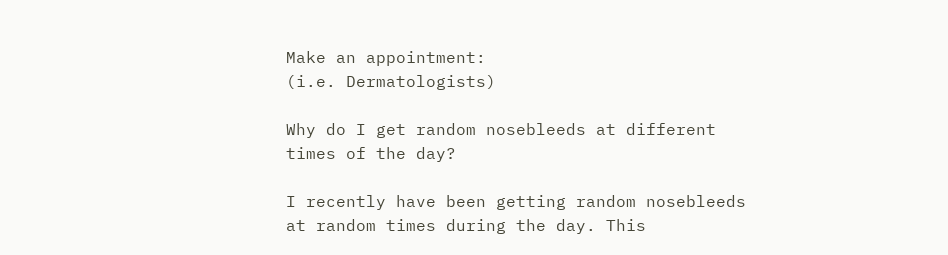Make an appointment:
(i.e. Dermatologists)

Why do I get random nosebleeds at different times of the day?

I recently have been getting random nosebleeds at random times during the day. This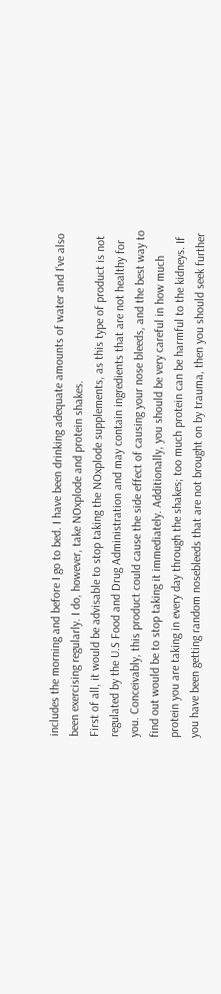includes the morning and before I go to bed. I have been drinking adequate amounts of water and I've also been exercising regularly. I do, however, take NOxplode and protein shakes.
First of all, it would be advisable to stop taking the NOxplode supplements, as this type of product is not regulated by the U.S Food and Drug Administration and may contain ingredients that are not healthy for you. Conceivably, this product could cause the side effect of causing your nose bleeds, and the best way to find out would be to stop taking it immediately. Additionally, you should be very careful in how much protein you are taking in every day through the shakes; too much protein can be harmful to the kidneys. If you have been getting random nosebleeds that are not brought on by trauma, then you should seek further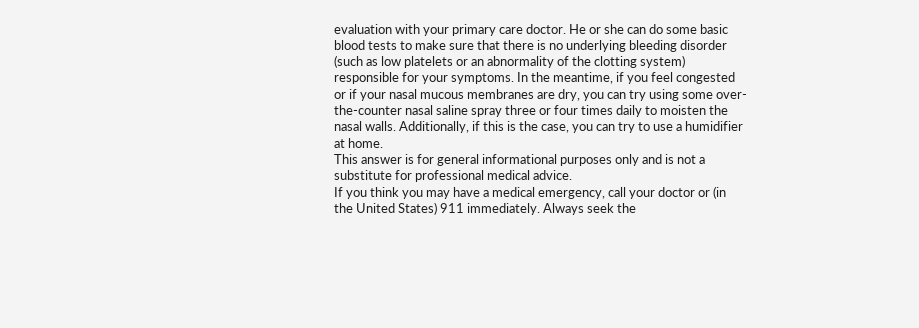evaluation with your primary care doctor. He or she can do some basic blood tests to make sure that there is no underlying bleeding disorder (such as low platelets or an abnormality of the clotting system) responsible for your symptoms. In the meantime, if you feel congested or if your nasal mucous membranes are dry, you can try using some over-the-counter nasal saline spray three or four times daily to moisten the nasal walls. Additionally, if this is the case, you can try to use a humidifier at home.
This answer is for general informational purposes only and is not a substitute for professional medical advice.
If you think you may have a medical emergency, call your doctor or (in the United States) 911 immediately. Always seek the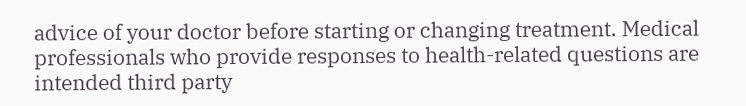advice of your doctor before starting or changing treatment. Medical professionals who provide responses to health-related questions are intended third party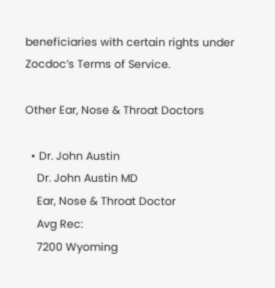beneficiaries with certain rights under Zocdoc’s Terms of Service.

Other Ear, Nose & Throat Doctors

  • Dr. John Austin
    Dr. John Austin MD
    Ear, Nose & Throat Doctor
    Avg Rec:
    7200 Wyoming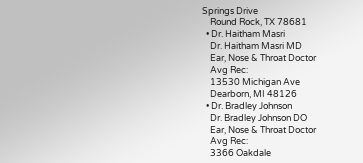Springs Drive
    Round Rock, TX 78681
  • Dr. Haitham Masri
    Dr. Haitham Masri MD
    Ear, Nose & Throat Doctor
    Avg Rec:
    13530 Michigan Ave
    Dearborn, MI 48126
  • Dr. Bradley Johnson
    Dr. Bradley Johnson DO
    Ear, Nose & Throat Doctor
    Avg Rec:
    3366 Oakdale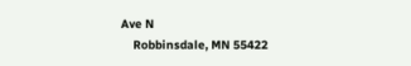Ave N
    Robbinsdale, MN 55422